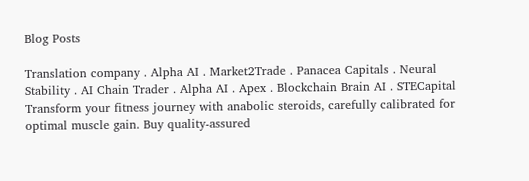Blog Posts

Translation company . Alpha AI . Market2Trade . Panacea Capitals . Neural Stability . AI Chain Trader . Alpha AI . Apex . Blockchain Brain AI . STECapital
Transform your fitness journey with anabolic steroids, carefully calibrated for optimal muscle gain. Buy quality-assured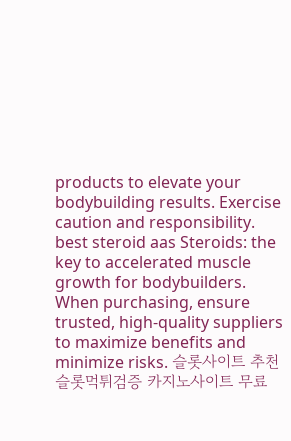products to elevate your bodybuilding results. Exercise caution and responsibility. best steroid aas Steroids: the key to accelerated muscle growth for bodybuilders. When purchasing, ensure trusted, high-quality suppliers to maximize benefits and minimize risks. 슬롯사이트 추천 슬롯먹튀검증 카지노사이트 무료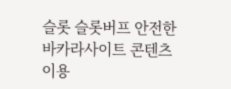슬롯 슬롯버프 안전한 바카라사이트 콘텐츠이용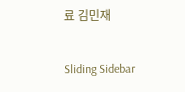료 김민재

Sliding Sidebar